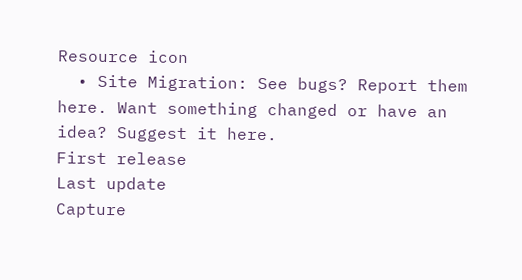Resource icon
  • Site Migration: See bugs? Report them here. Want something changed or have an idea? Suggest it here.
First release
Last update
Capture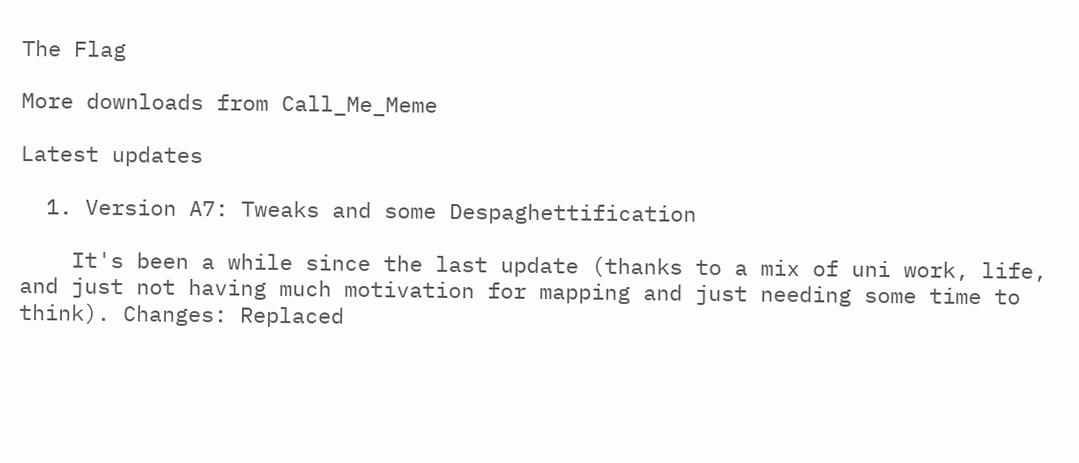The Flag

More downloads from Call_Me_Meme

Latest updates

  1. Version A7: Tweaks and some Despaghettification

    It's been a while since the last update (thanks to a mix of uni work, life, and just not having much motivation for mapping and just needing some time to think). Changes: Replaced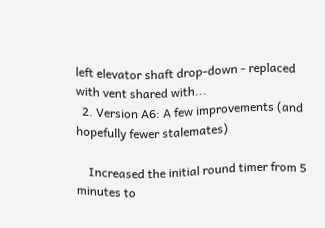left elevator shaft drop-down - replaced with vent shared with...
  2. Version A6: A few improvements (and hopefully fewer stalemates)

    Increased the initial round timer from 5 minutes to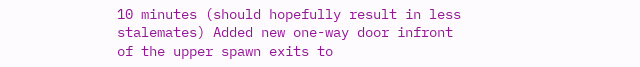10 minutes (should hopefully result in less stalemates) Added new one-way door infront of the upper spawn exits to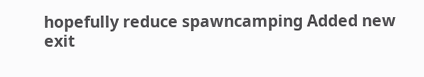hopefully reduce spawncamping Added new exit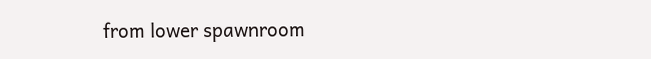from lower spawnroom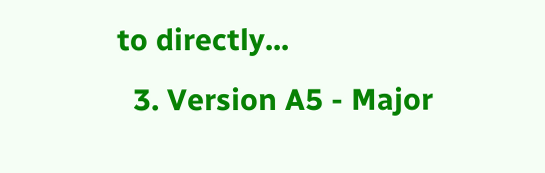to directly...
  3. Version A5 - Major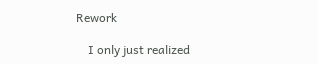Rework

    I only just realized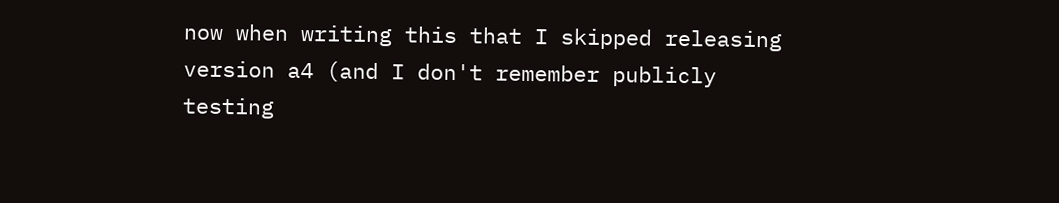now when writing this that I skipped releasing version a4 (and I don't remember publicly testing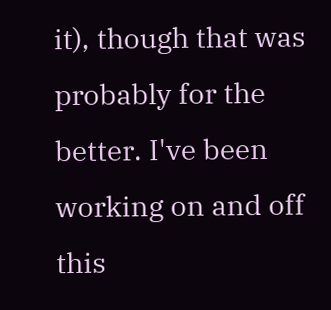it), though that was probably for the better. I've been working on and off this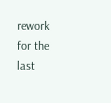rework for the last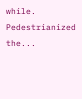while. Pedestrianized the...